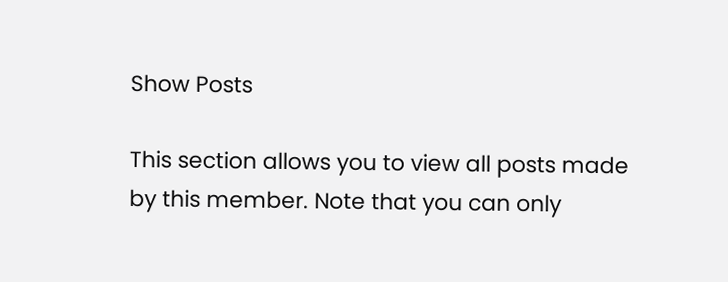Show Posts

This section allows you to view all posts made by this member. Note that you can only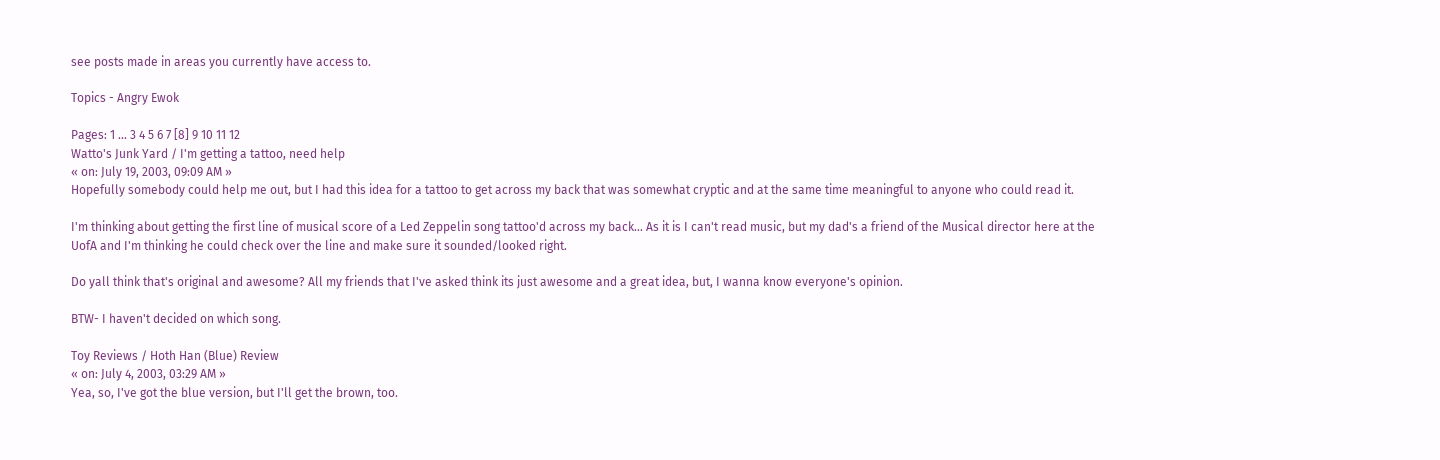see posts made in areas you currently have access to.

Topics - Angry Ewok

Pages: 1 ... 3 4 5 6 7 [8] 9 10 11 12
Watto's Junk Yard / I'm getting a tattoo, need help
« on: July 19, 2003, 09:09 AM »
Hopefully somebody could help me out, but I had this idea for a tattoo to get across my back that was somewhat cryptic and at the same time meaningful to anyone who could read it.

I'm thinking about getting the first line of musical score of a Led Zeppelin song tattoo'd across my back... As it is I can't read music, but my dad's a friend of the Musical director here at the UofA and I'm thinking he could check over the line and make sure it sounded/looked right.

Do yall think that's original and awesome? All my friends that I've asked think its just awesome and a great idea, but, I wanna know everyone's opinion.

BTW- I haven't decided on which song.

Toy Reviews / Hoth Han (Blue) Review
« on: July 4, 2003, 03:29 AM »
Yea, so, I've got the blue version, but I'll get the brown, too.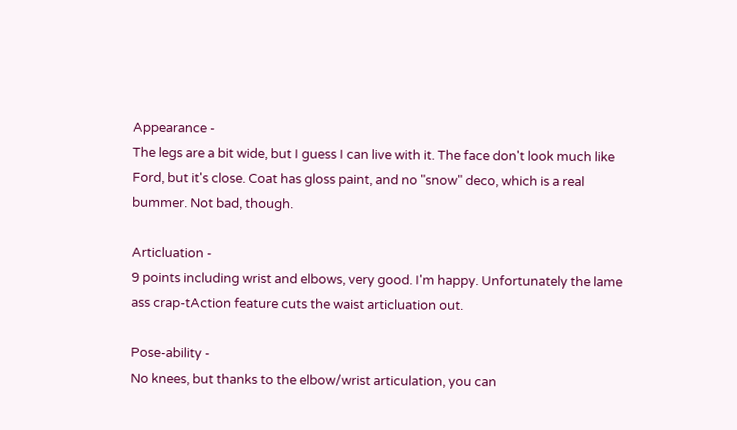Appearance -
The legs are a bit wide, but I guess I can live with it. The face don't look much like Ford, but it's close. Coat has gloss paint, and no "snow" deco, which is a real bummer. Not bad, though.

Articluation -
9 points including wrist and elbows, very good. I'm happy. Unfortunately the lame ass crap-tAction feature cuts the waist articluation out.

Pose-ability -
No knees, but thanks to the elbow/wrist articulation, you can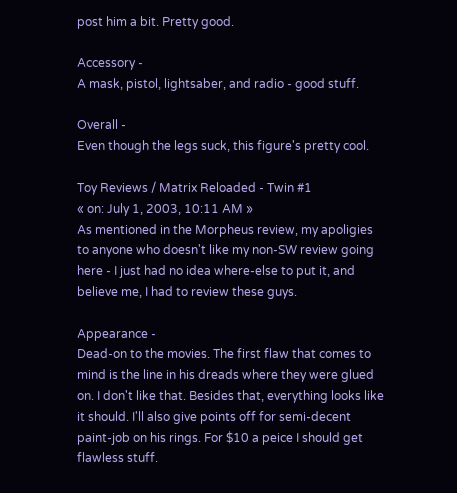post him a bit. Pretty good.

Accessory -
A mask, pistol, lightsaber, and radio - good stuff.

Overall -
Even though the legs suck, this figure's pretty cool.

Toy Reviews / Matrix Reloaded - Twin #1
« on: July 1, 2003, 10:11 AM »
As mentioned in the Morpheus review, my apoligies to anyone who doesn't like my non-SW review going here - I just had no idea where-else to put it, and believe me, I had to review these guys.

Appearance -
Dead-on to the movies. The first flaw that comes to mind is the line in his dreads where they were glued on. I don't like that. Besides that, everything looks like it should. I'll also give points off for semi-decent paint-job on his rings. For $10 a peice I should get flawless stuff.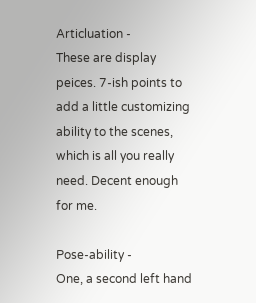Articluation -
These are display peices. 7-ish points to add a little customizing ability to the scenes, which is all you really need. Decent enough for me.

Pose-ability -
One, a second left hand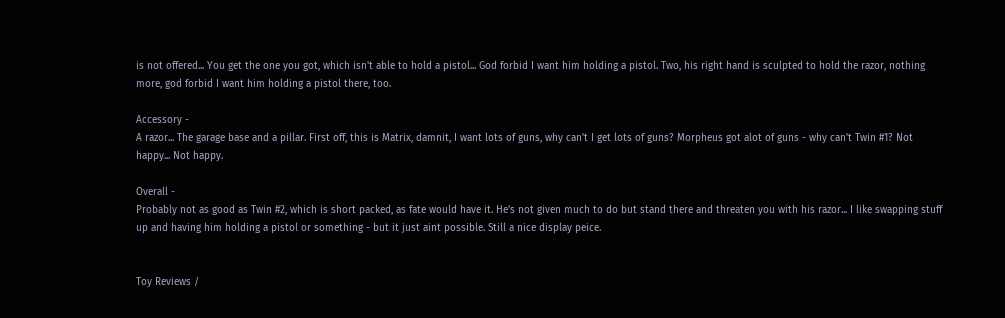is not offered... You get the one you got, which isn't able to hold a pistol... God forbid I want him holding a pistol. Two, his right hand is sculpted to hold the razor, nothing more, god forbid I want him holding a pistol there, too.

Accessory -
A razor... The garage base and a pillar. First off, this is Matrix, damnit, I want lots of guns, why can't I get lots of guns? Morpheus got alot of guns - why can't Twin #1? Not happy... Not happy.

Overall -
Probably not as good as Twin #2, which is short packed, as fate would have it. He's not given much to do but stand there and threaten you with his razor... I like swapping stuff up and having him holding a pistol or something - but it just aint possible. Still a nice display peice.


Toy Reviews /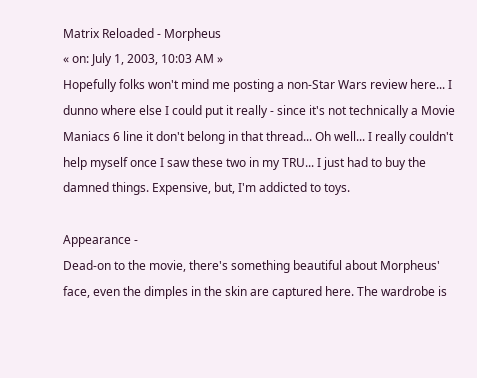Matrix Reloaded - Morpheus
« on: July 1, 2003, 10:03 AM »
Hopefully folks won't mind me posting a non-Star Wars review here... I dunno where else I could put it really - since it's not technically a Movie Maniacs 6 line it don't belong in that thread... Oh well... I really couldn't help myself once I saw these two in my TRU... I just had to buy the damned things. Expensive, but, I'm addicted to toys.

Appearance -
Dead-on to the movie, there's something beautiful about Morpheus' face, even the dimples in the skin are captured here. The wardrobe is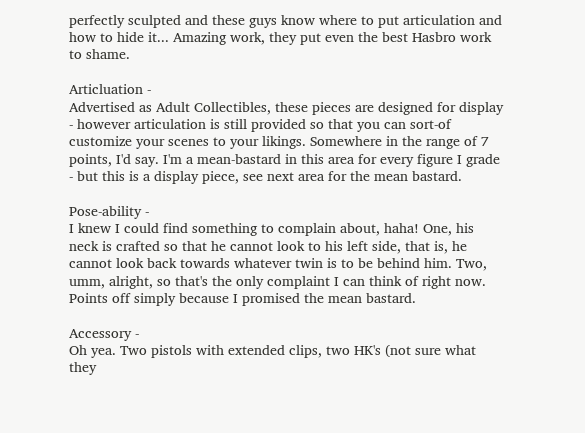perfectly sculpted and these guys know where to put articulation and how to hide it... Amazing work, they put even the best Hasbro work to shame.

Articluation -
Advertised as Adult Collectibles, these pieces are designed for display - however articulation is still provided so that you can sort-of customize your scenes to your likings. Somewhere in the range of 7 points, I'd say. I'm a mean-bastard in this area for every figure I grade - but this is a display piece, see next area for the mean bastard.

Pose-ability -
I knew I could find something to complain about, haha! One, his neck is crafted so that he cannot look to his left side, that is, he cannot look back towards whatever twin is to be behind him. Two, umm, alright, so that's the only complaint I can think of right now. Points off simply because I promised the mean bastard.

Accessory -
Oh yea. Two pistols with extended clips, two HK's (not sure what they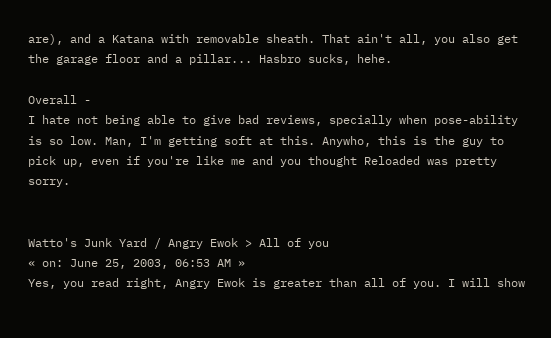are), and a Katana with removable sheath. That ain't all, you also get the garage floor and a pillar... Hasbro sucks, hehe.

Overall -
I hate not being able to give bad reviews, specially when pose-ability is so low. Man, I'm getting soft at this. Anywho, this is the guy to pick up, even if you're like me and you thought Reloaded was pretty sorry.


Watto's Junk Yard / Angry Ewok > All of you
« on: June 25, 2003, 06:53 AM »
Yes, you read right, Angry Ewok is greater than all of you. I will show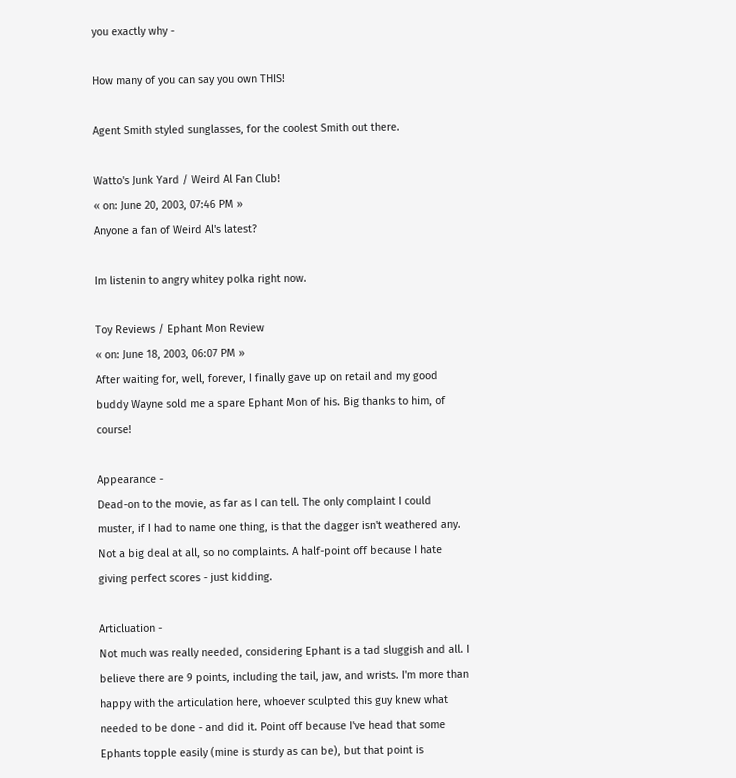you exactly why -

How many of you can say you own THIS!

Agent Smith styled sunglasses, for the coolest Smith out there.

Watto's Junk Yard / Weird Al Fan Club!
« on: June 20, 2003, 07:46 PM »
Anyone a fan of Weird Al's latest?

Im listenin to angry whitey polka right now.

Toy Reviews / Ephant Mon Review
« on: June 18, 2003, 06:07 PM »
After waiting for, well, forever, I finally gave up on retail and my good buddy Wayne sold me a spare Ephant Mon of his. Big thanks to him, of course!

Appearance -
Dead-on to the movie, as far as I can tell. The only complaint I could muster, if I had to name one thing, is that the dagger isn't weathered any. Not a big deal at all, so no complaints. A half-point off because I hate giving perfect scores - just kidding.

Articluation -
Not much was really needed, considering Ephant is a tad sluggish and all. I believe there are 9 points, including the tail, jaw, and wrists. I'm more than happy with the articulation here, whoever sculpted this guy knew what needed to be done - and did it. Point off because I've head that some Ephants topple easily (mine is sturdy as can be), but that point is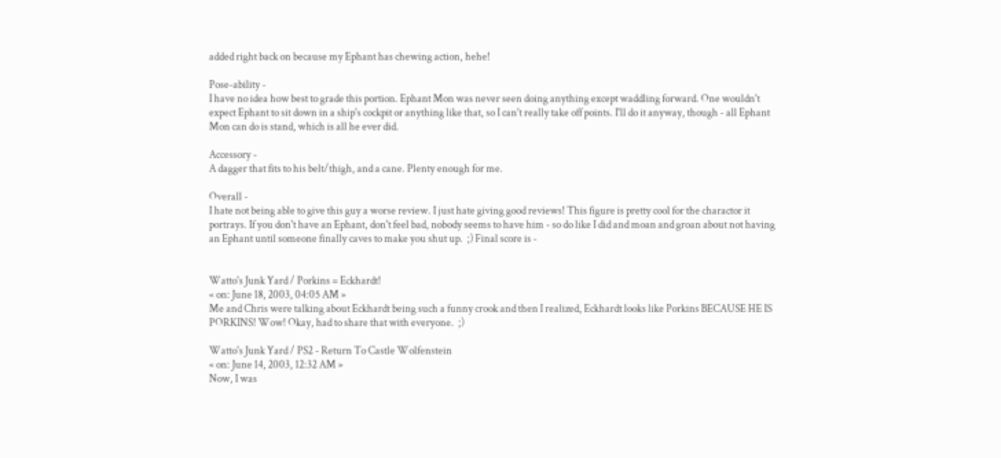added right back on because my Ephant has chewing action, hehe!

Pose-ability -
I have no idea how best to grade this portion. Ephant Mon was never seen doing anything except waddling forward. One wouldn't expect Ephant to sit down in a ship's cockpit or anything like that, so I can't really take off points. I'll do it anyway, though - all Ephant Mon can do is stand, which is all he ever did.

Accessory -
A dagger that fits to his belt/thigh, and a cane. Plenty enough for me.

Overall -
I hate not being able to give this guy a worse review. I just hate giving good reviews! This figure is pretty cool for the charactor it portrays. If you don't have an Ephant, don't feel bad, nobody seems to have him - so do like I did and moan and groan about not having an Ephant until someone finally caves to make you shut up.  ;) Final score is -


Watto's Junk Yard / Porkins = Eckhardt!
« on: June 18, 2003, 04:05 AM »
Me and Chris were talking about Eckhardt being such a funny crook and then I realized, Eckhardt looks like Porkins BECAUSE HE IS PORKINS! Wow! Okay, had to share that with everyone.  ;)

Watto's Junk Yard / PS2 - Return To Castle Wolfenstein
« on: June 14, 2003, 12:32 AM »
Now, I was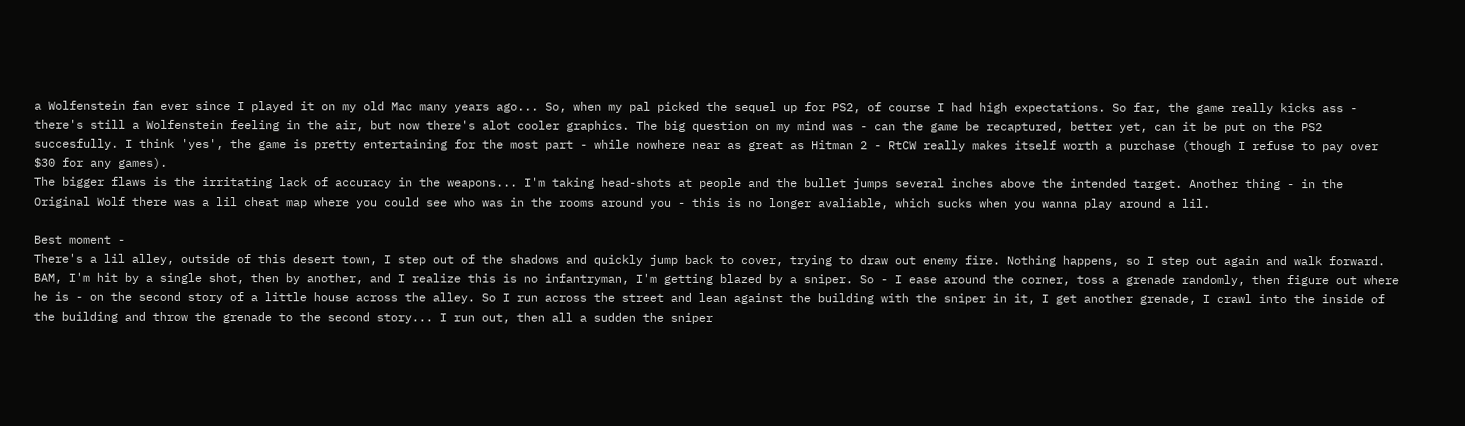a Wolfenstein fan ever since I played it on my old Mac many years ago... So, when my pal picked the sequel up for PS2, of course I had high expectations. So far, the game really kicks ass - there's still a Wolfenstein feeling in the air, but now there's alot cooler graphics. The big question on my mind was - can the game be recaptured, better yet, can it be put on the PS2 succesfully. I think 'yes', the game is pretty entertaining for the most part - while nowhere near as great as Hitman 2 - RtCW really makes itself worth a purchase (though I refuse to pay over $30 for any games).
The bigger flaws is the irritating lack of accuracy in the weapons... I'm taking head-shots at people and the bullet jumps several inches above the intended target. Another thing - in the Original Wolf there was a lil cheat map where you could see who was in the rooms around you - this is no longer avaliable, which sucks when you wanna play around a lil.

Best moment -
There's a lil alley, outside of this desert town, I step out of the shadows and quickly jump back to cover, trying to draw out enemy fire. Nothing happens, so I step out again and walk forward. BAM, I'm hit by a single shot, then by another, and I realize this is no infantryman, I'm getting blazed by a sniper. So - I ease around the corner, toss a grenade randomly, then figure out where he is - on the second story of a little house across the alley. So I run across the street and lean against the building with the sniper in it, I get another grenade, I crawl into the inside of the building and throw the grenade to the second story... I run out, then all a sudden the sniper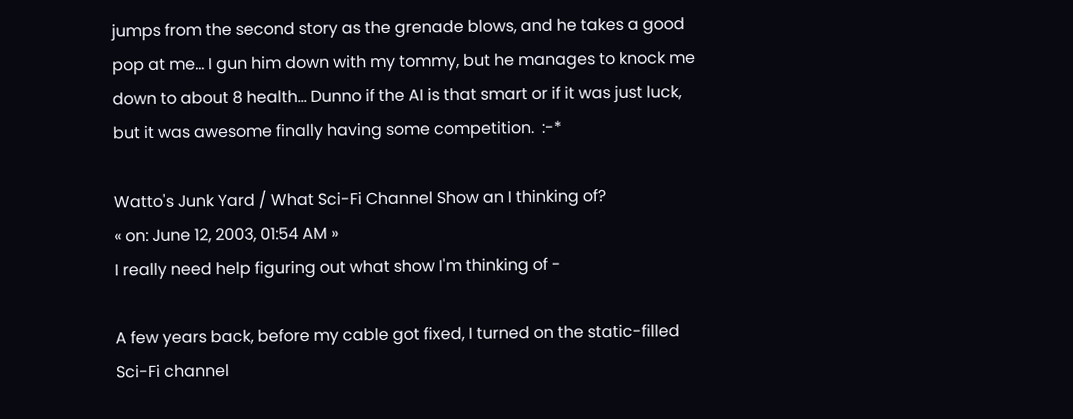jumps from the second story as the grenade blows, and he takes a good pop at me... I gun him down with my tommy, but he manages to knock me down to about 8 health... Dunno if the AI is that smart or if it was just luck, but it was awesome finally having some competition.  :-*

Watto's Junk Yard / What Sci-Fi Channel Show an I thinking of?
« on: June 12, 2003, 01:54 AM »
I really need help figuring out what show I'm thinking of -

A few years back, before my cable got fixed, I turned on the static-filled Sci-Fi channel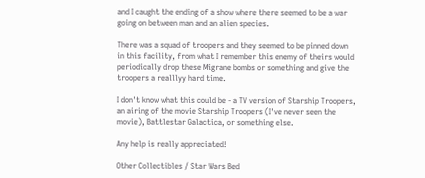and I caught the ending of a show where there seemed to be a war going on between man and an alien species.

There was a squad of troopers and they seemed to be pinned down in this facility, from what I remember this enemy of theirs would periodically drop these Migrane bombs or something and give the troopers a realllyy hard time.

I don't know what this could be - a TV version of Starship Troopers, an airing of the movie Starship Troopers (I've never seen the movie), Battlestar Galactica, or something else.

Any help is really appreciated!

Other Collectibles / Star Wars Bed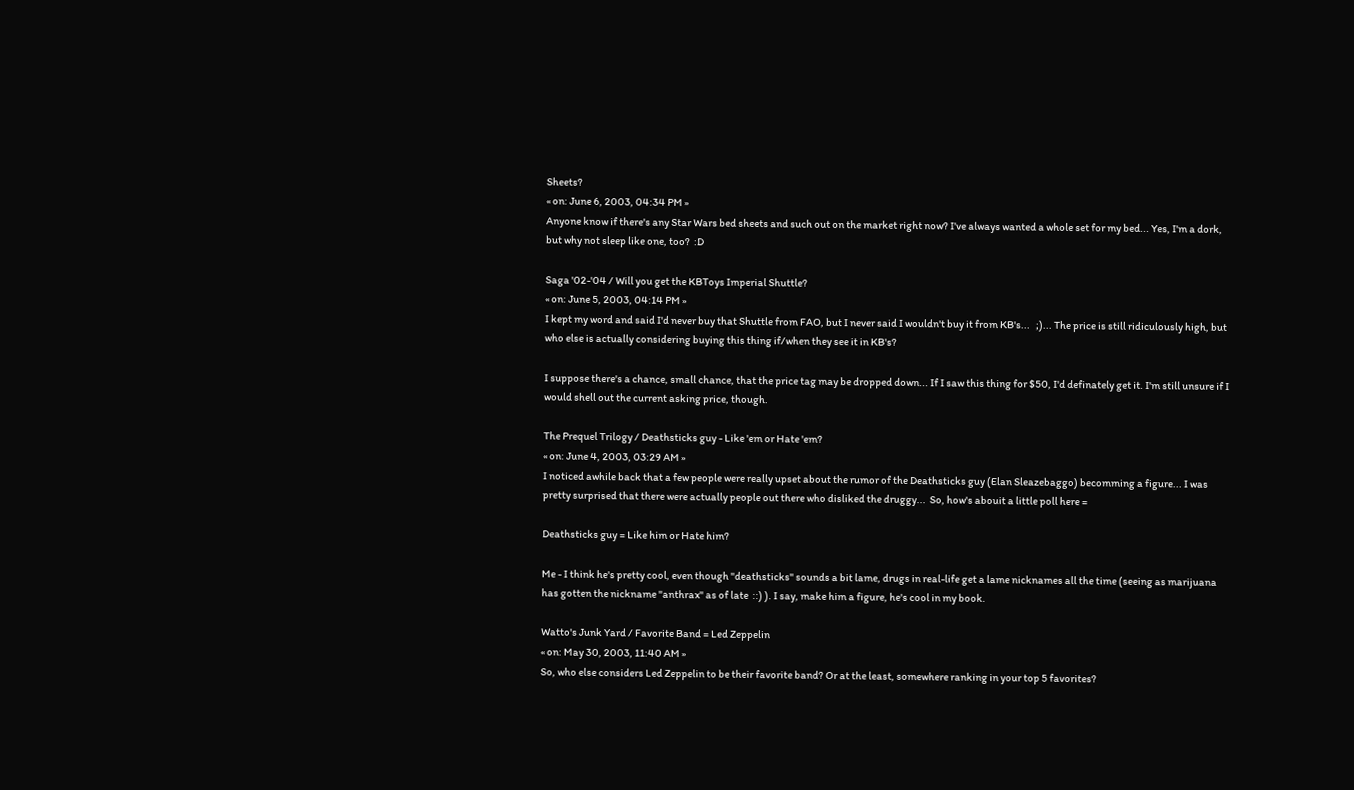Sheets?
« on: June 6, 2003, 04:34 PM »
Anyone know if there's any Star Wars bed sheets and such out on the market right now? I've always wanted a whole set for my bed... Yes, I'm a dork, but why not sleep like one, too?  :D

Saga '02-'04 / Will you get the KBToys Imperial Shuttle?
« on: June 5, 2003, 04:14 PM »
I kept my word and said I'd never buy that Shuttle from FAO, but I never said I wouldn't buy it from KB's...   ;)... The price is still ridiculously high, but who else is actually considering buying this thing if/when they see it in KB's?

I suppose there's a chance, small chance, that the price tag may be dropped down... If I saw this thing for $50, I'd definately get it. I'm still unsure if I would shell out the current asking price, though.

The Prequel Trilogy / Deathsticks guy - Like 'em or Hate 'em?
« on: June 4, 2003, 03:29 AM »
I noticed awhile back that a few people were really upset about the rumor of the Deathsticks guy (Elan Sleazebaggo) becomming a figure... I was pretty surprised that there were actually people out there who disliked the druggy...  So, how's abouit a little poll here =

Deathsticks guy = Like him or Hate him?

Me - I think he's pretty cool, even though "deathsticks" sounds a bit lame, drugs in real-life get a lame nicknames all the time (seeing as marijuana has gotten the nickname "anthrax" as of late  ::) ). I say, make him a figure, he's cool in my book.

Watto's Junk Yard / Favorite Band = Led Zeppelin
« on: May 30, 2003, 11:40 AM »
So, who else considers Led Zeppelin to be their favorite band? Or at the least, somewhere ranking in your top 5 favorites?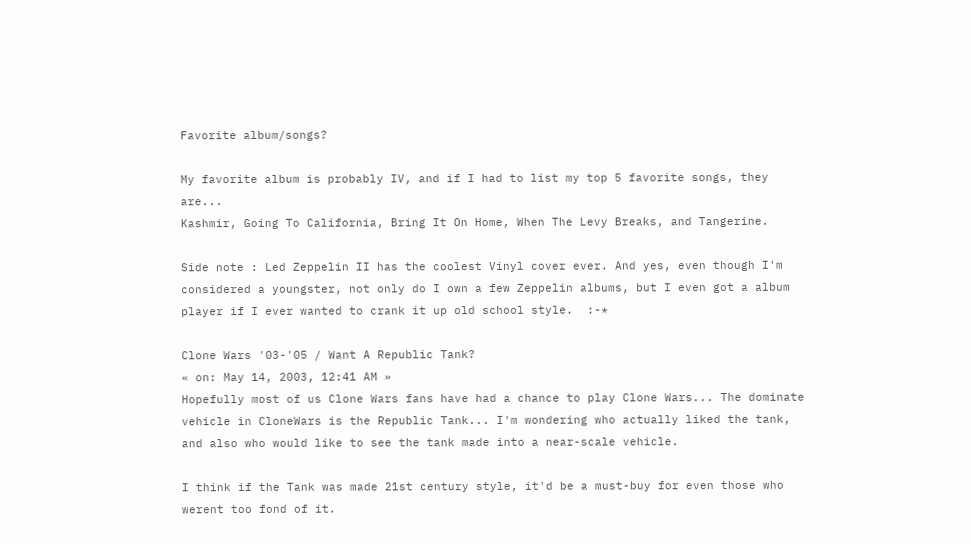Favorite album/songs?

My favorite album is probably IV, and if I had to list my top 5 favorite songs, they are...
Kashmir, Going To California, Bring It On Home, When The Levy Breaks, and Tangerine.

Side note : Led Zeppelin II has the coolest Vinyl cover ever. And yes, even though I'm considered a youngster, not only do I own a few Zeppelin albums, but I even got a album player if I ever wanted to crank it up old school style.  :-*

Clone Wars '03-'05 / Want A Republic Tank?
« on: May 14, 2003, 12:41 AM »
Hopefully most of us Clone Wars fans have had a chance to play Clone Wars... The dominate vehicle in CloneWars is the Republic Tank... I'm wondering who actually liked the tank, and also who would like to see the tank made into a near-scale vehicle.

I think if the Tank was made 21st century style, it'd be a must-buy for even those who werent too fond of it.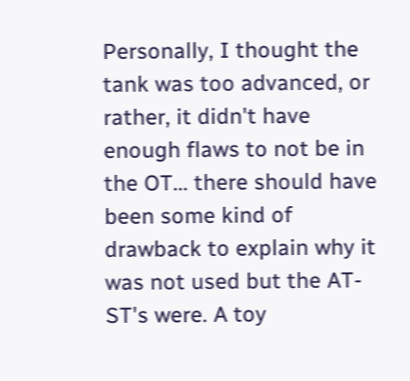Personally, I thought the tank was too advanced, or rather, it didn't have enough flaws to not be in the OT... there should have been some kind of drawback to explain why it was not used but the AT-ST's were. A toy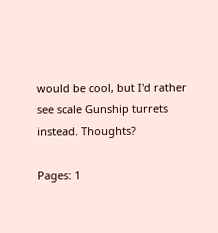would be cool, but I'd rather see scale Gunship turrets instead. Thoughts?

Pages: 1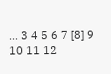... 3 4 5 6 7 [8] 9 10 11 12